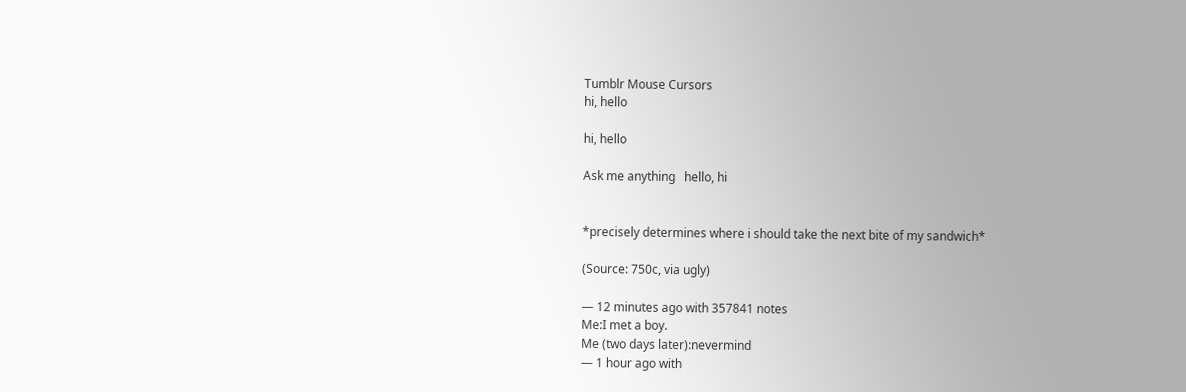Tumblr Mouse Cursors
hi, hello

hi, hello

Ask me anything   hello, hi


*precisely determines where i should take the next bite of my sandwich*

(Source: 750c, via ugly)

— 12 minutes ago with 357841 notes
Me:I met a boy.
Me (two days later):nevermind
— 1 hour ago with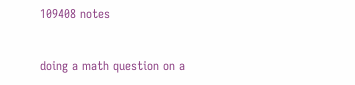109408 notes


doing a math question on a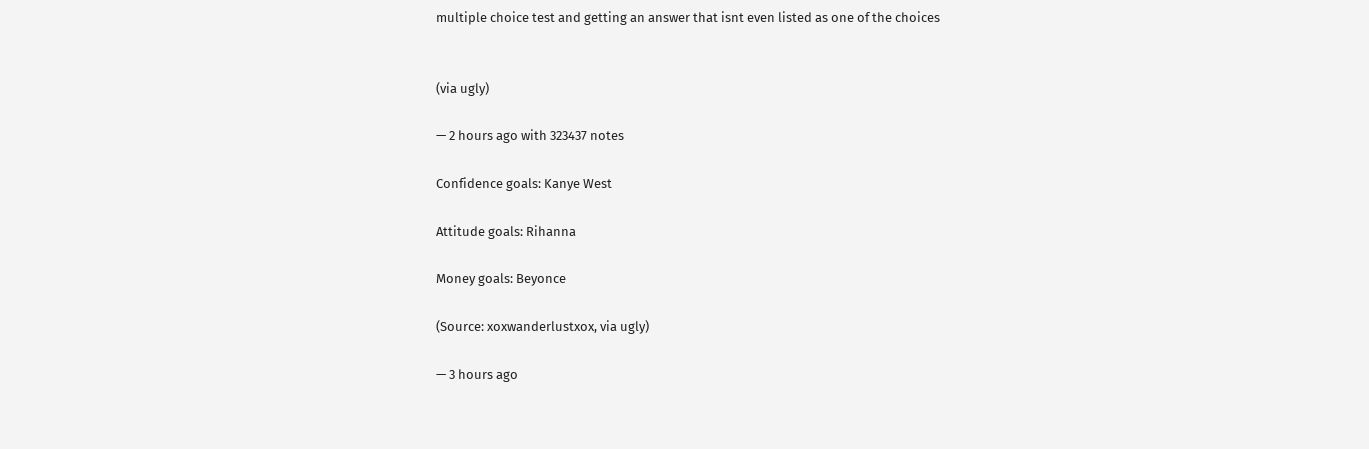multiple choice test and getting an answer that isnt even listed as one of the choices


(via ugly)

— 2 hours ago with 323437 notes

Confidence goals: Kanye West

Attitude goals: Rihanna

Money goals: Beyonce

(Source: xoxwanderlustxox, via ugly)

— 3 hours ago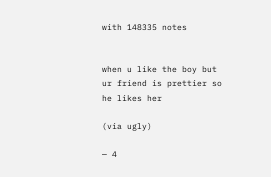with 148335 notes


when u like the boy but ur friend is prettier so he likes her

(via ugly)

— 4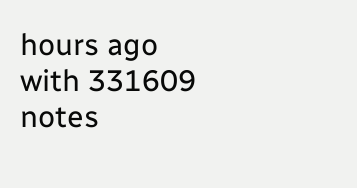hours ago with 331609 notes